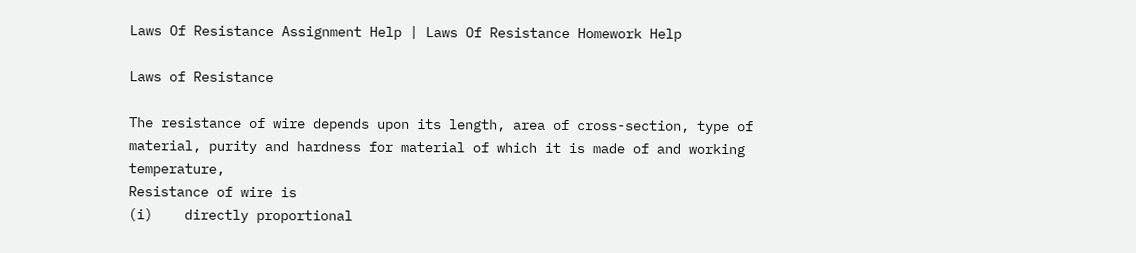Laws Of Resistance Assignment Help | Laws Of Resistance Homework Help

Laws of Resistance

The resistance of wire depends upon its length, area of cross-section, type of material, purity and hardness for material of which it is made of and working temperature,
Resistance of wire is
(i)    directly proportional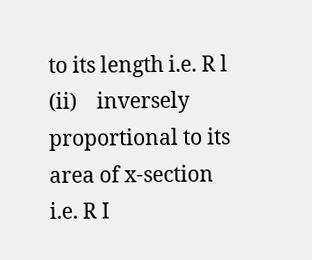to its length i.e. R l
(ii)    inversely proportional to its area of x-section i.e. R I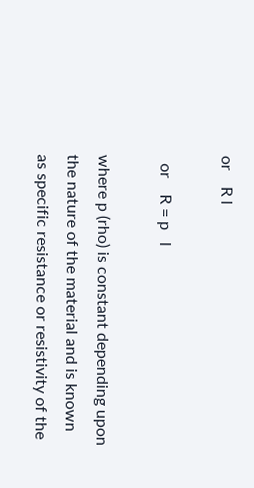or    R l

  or    R = p   l

where p (rho) is constant depending upon the nature of the material and is known as specific resistance or resistivity of the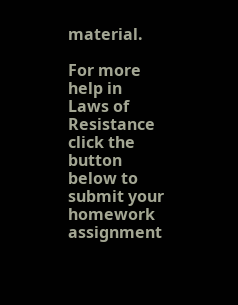material.

For more help in Laws of Resistance click the button below to submit your homework assignment